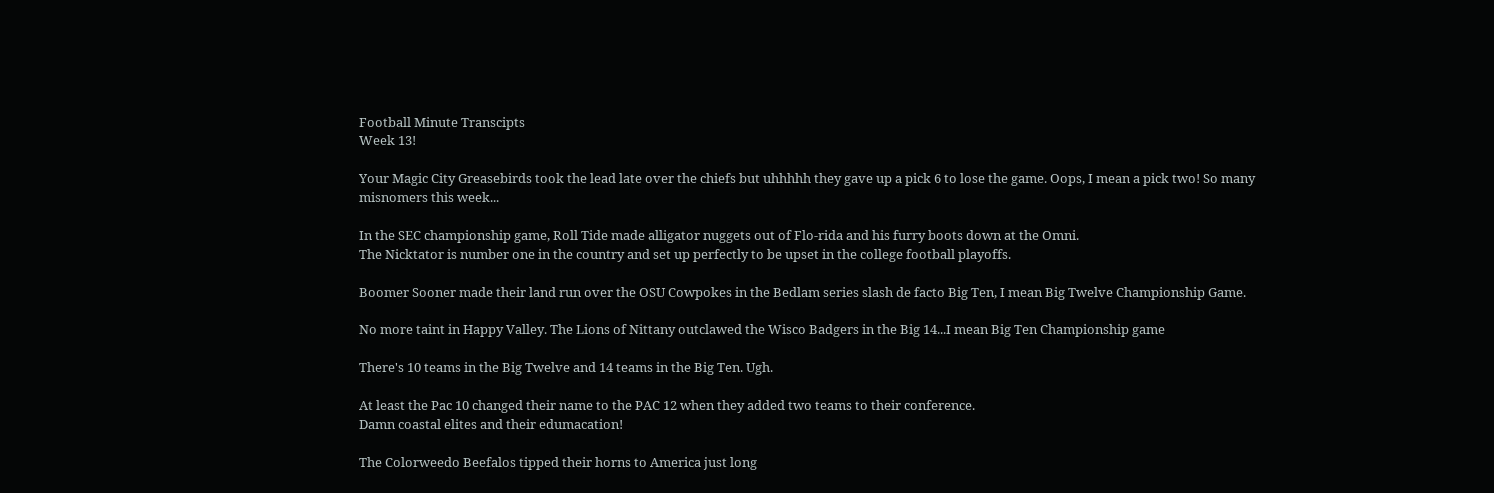Football Minute Transcipts
Week 13!

Your Magic City Greasebirds took the lead late over the chiefs but uhhhhh they gave up a pick 6 to lose the game. Oops, I mean a pick two! So many misnomers this week...

In the SEC championship game, Roll Tide made alligator nuggets out of Flo-rida and his furry boots down at the Omni.
The Nicktator is number one in the country and set up perfectly to be upset in the college football playoffs.

Boomer Sooner made their land run over the OSU Cowpokes in the Bedlam series slash de facto Big Ten, I mean Big Twelve Championship Game.

No more taint in Happy Valley. The Lions of Nittany outclawed the Wisco Badgers in the Big 14...I mean Big Ten Championship game

There's 10 teams in the Big Twelve and 14 teams in the Big Ten. Ugh.

At least the Pac 10 changed their name to the PAC 12 when they added two teams to their conference.
Damn coastal elites and their edumacation!

The Colorweedo Beefalos tipped their horns to America just long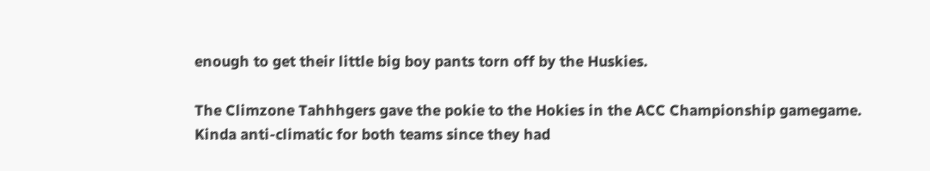enough to get their little big boy pants torn off by the Huskies.

The Climzone Tahhhgers gave the pokie to the Hokies in the ACC Championship gamegame.
Kinda anti-climatic for both teams since they had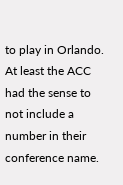to play in Orlando.
At least the ACC had the sense to not include a number in their conference name.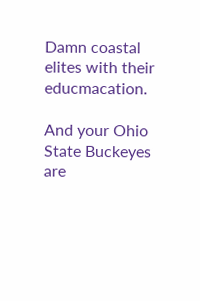Damn coastal elites with their educmacation.

And your Ohio State Buckeyes are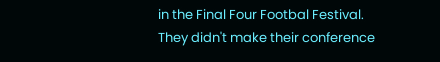in the Final Four Footbal Festival.
They didn't make their conference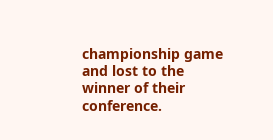championship game and lost to the winner of their conference.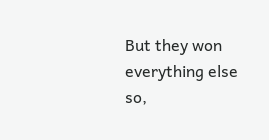But they won everything else so,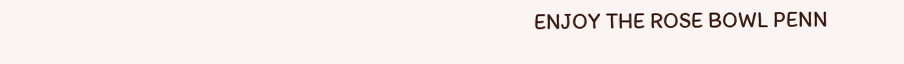ENJOY THE ROSE BOWL PENN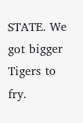STATE. We got bigger Tigers to fry.